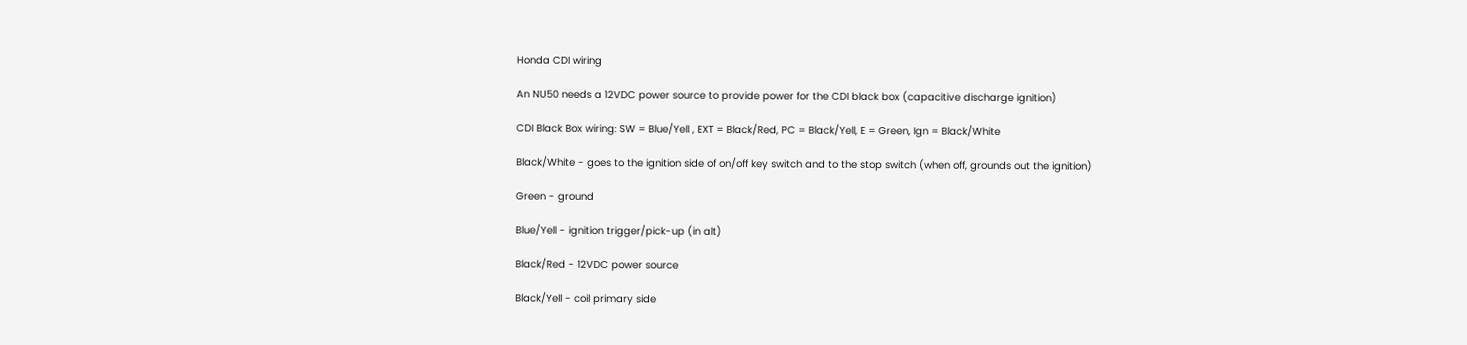Honda CDI wiring

An NU50 needs a 12VDC power source to provide power for the CDI black box (capacitive discharge ignition)

CDI Black Box wiring: SW = Blue/Yell , EXT = Black/Red, PC = Black/Yell, E = Green, Ign = Black/White

Black/White - goes to the ignition side of on/off key switch and to the stop switch (when off, grounds out the ignition)

Green - ground

Blue/Yell - ignition trigger/pick-up (in alt)

Black/Red - 12VDC power source

Black/Yell - coil primary side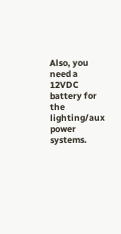Also, you need a 12VDC battery for the lighting/aux power systems.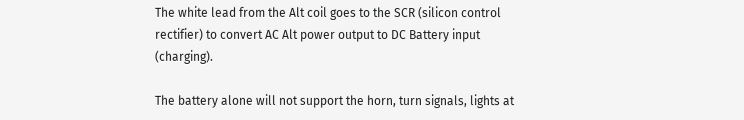The white lead from the Alt coil goes to the SCR (silicon control rectifier) to convert AC Alt power output to DC Battery input (charging).

The battery alone will not support the horn, turn signals, lights at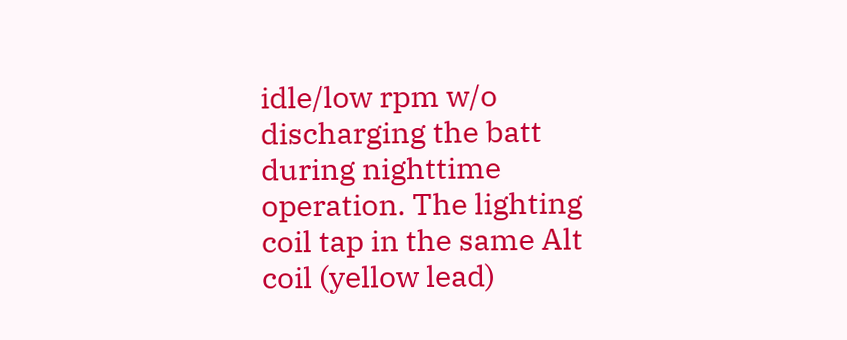idle/low rpm w/o discharging the batt during nighttime operation. The lighting coil tap in the same Alt coil (yellow lead)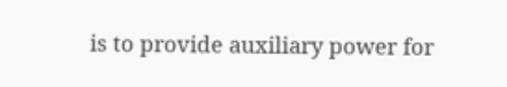is to provide auxiliary power for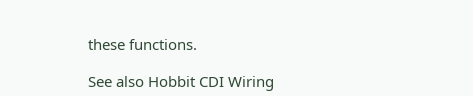these functions.

See also Hobbit CDI Wiring